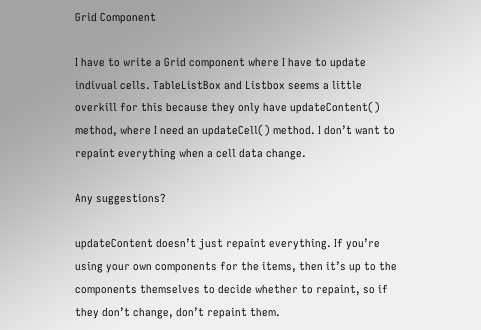Grid Component

I have to write a Grid component where I have to update indivual cells. TableListBox and Listbox seems a little overkill for this because they only have updateContent() method, where I need an updateCell() method. I don’t want to repaint everything when a cell data change.

Any suggestions?

updateContent doesn’t just repaint everything. If you’re using your own components for the items, then it’s up to the components themselves to decide whether to repaint, so if they don’t change, don’t repaint them.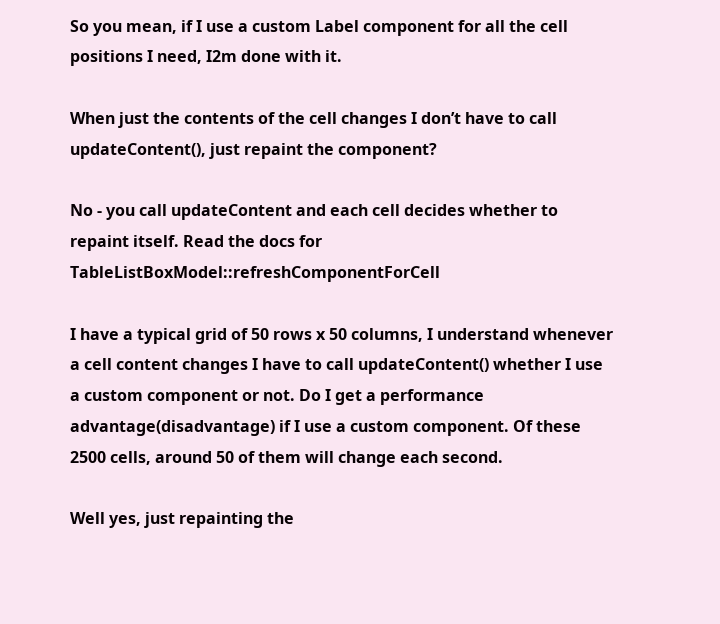So you mean, if I use a custom Label component for all the cell positions I need, I2m done with it.

When just the contents of the cell changes I don’t have to call updateContent(), just repaint the component?

No - you call updateContent and each cell decides whether to repaint itself. Read the docs for TableListBoxModel::refreshComponentForCell

I have a typical grid of 50 rows x 50 columns, I understand whenever a cell content changes I have to call updateContent() whether I use a custom component or not. Do I get a performance advantage(disadvantage) if I use a custom component. Of these 2500 cells, around 50 of them will change each second.

Well yes, just repainting the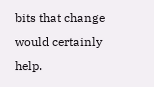bits that change would certainly help.